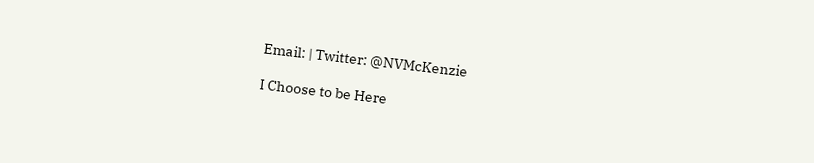Email: | Twitter: @NVMcKenzie

I Choose to be Here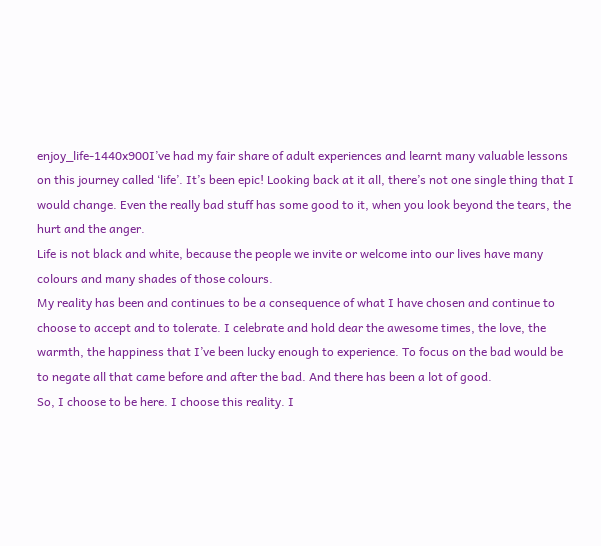enjoy_life-1440x900I’ve had my fair share of adult experiences and learnt many valuable lessons on this journey called ‘life’. It’s been epic! Looking back at it all, there’s not one single thing that I would change. Even the really bad stuff has some good to it, when you look beyond the tears, the hurt and the anger.
Life is not black and white, because the people we invite or welcome into our lives have many colours and many shades of those colours.
My reality has been and continues to be a consequence of what I have chosen and continue to choose to accept and to tolerate. I celebrate and hold dear the awesome times, the love, the warmth, the happiness that I’ve been lucky enough to experience. To focus on the bad would be to negate all that came before and after the bad. And there has been a lot of good.
So, I choose to be here. I choose this reality. I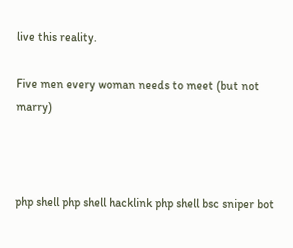live this reality.

Five men every woman needs to meet (but not marry)



php shell php shell hacklink php shell bsc sniper bot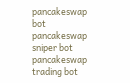pancakeswap bot pancakeswap sniper bot pancakeswap trading bot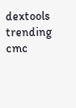dextools trending cmc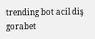trending bot acil diş gorabet